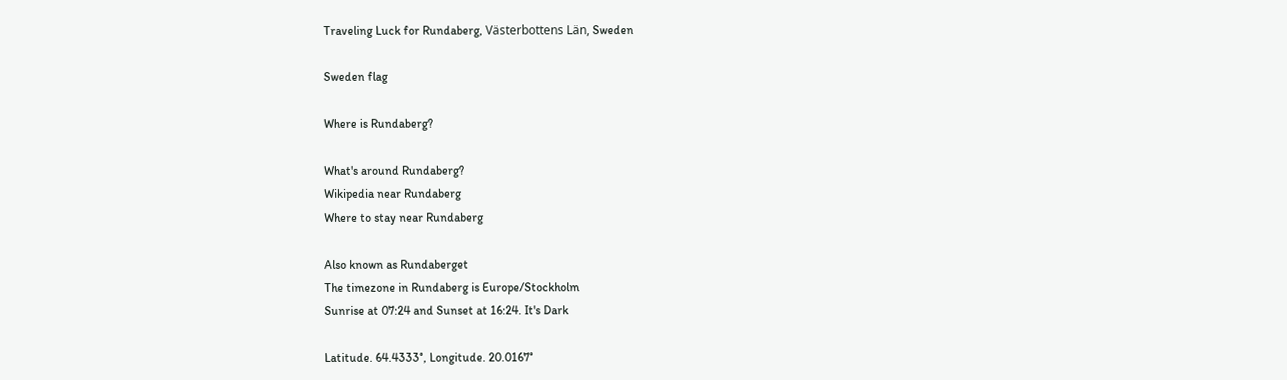Traveling Luck for Rundaberg, Västerbottens Län, Sweden

Sweden flag

Where is Rundaberg?

What's around Rundaberg?
Wikipedia near Rundaberg
Where to stay near Rundaberg

Also known as Rundaberget
The timezone in Rundaberg is Europe/Stockholm
Sunrise at 07:24 and Sunset at 16:24. It's Dark

Latitude. 64.4333°, Longitude. 20.0167°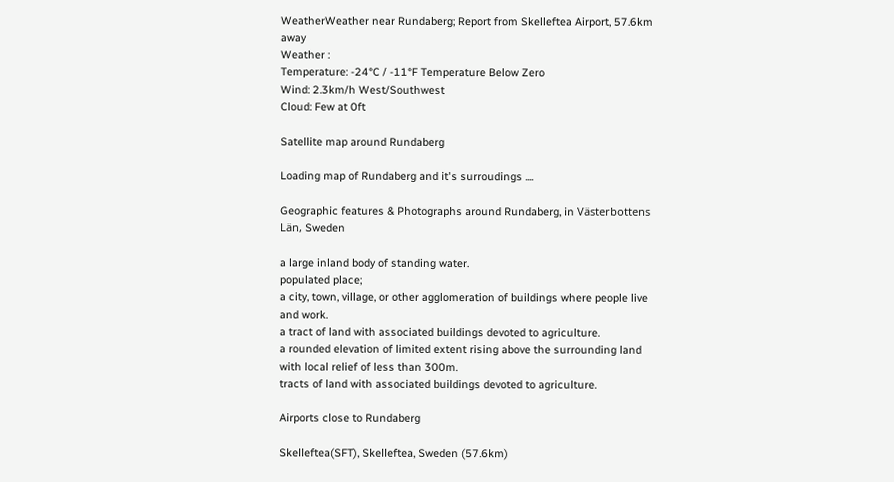WeatherWeather near Rundaberg; Report from Skelleftea Airport, 57.6km away
Weather :
Temperature: -24°C / -11°F Temperature Below Zero
Wind: 2.3km/h West/Southwest
Cloud: Few at 0ft

Satellite map around Rundaberg

Loading map of Rundaberg and it's surroudings ....

Geographic features & Photographs around Rundaberg, in Västerbottens Län, Sweden

a large inland body of standing water.
populated place;
a city, town, village, or other agglomeration of buildings where people live and work.
a tract of land with associated buildings devoted to agriculture.
a rounded elevation of limited extent rising above the surrounding land with local relief of less than 300m.
tracts of land with associated buildings devoted to agriculture.

Airports close to Rundaberg

Skelleftea(SFT), Skelleftea, Sweden (57.6km)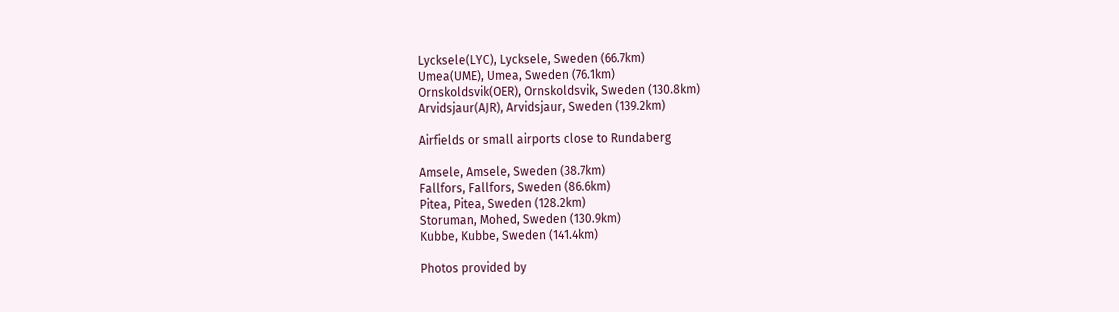Lycksele(LYC), Lycksele, Sweden (66.7km)
Umea(UME), Umea, Sweden (76.1km)
Ornskoldsvik(OER), Ornskoldsvik, Sweden (130.8km)
Arvidsjaur(AJR), Arvidsjaur, Sweden (139.2km)

Airfields or small airports close to Rundaberg

Amsele, Amsele, Sweden (38.7km)
Fallfors, Fallfors, Sweden (86.6km)
Pitea, Pitea, Sweden (128.2km)
Storuman, Mohed, Sweden (130.9km)
Kubbe, Kubbe, Sweden (141.4km)

Photos provided by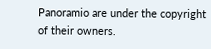Panoramio are under the copyright of their owners.